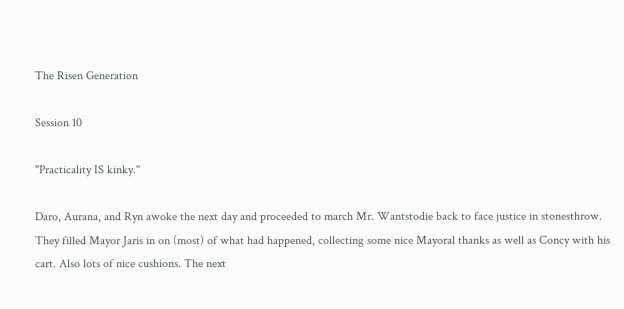The Risen Generation

Session 10

"Practicality IS kinky."

Daro, Aurana, and Ryn awoke the next day and proceeded to march Mr. Wantstodie back to face justice in stonesthrow. They filled Mayor Jaris in on (most) of what had happened, collecting some nice Mayoral thanks as well as Concy with his cart. Also lots of nice cushions. The next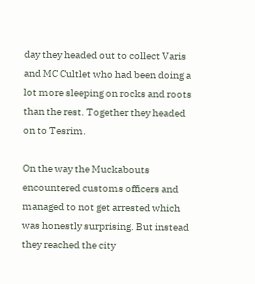day they headed out to collect Varis and MC Cultlet who had been doing a lot more sleeping on rocks and roots than the rest. Together they headed on to Tesrim.

On the way the Muckabouts encountered customs officers and managed to not get arrested which was honestly surprising. But instead they reached the city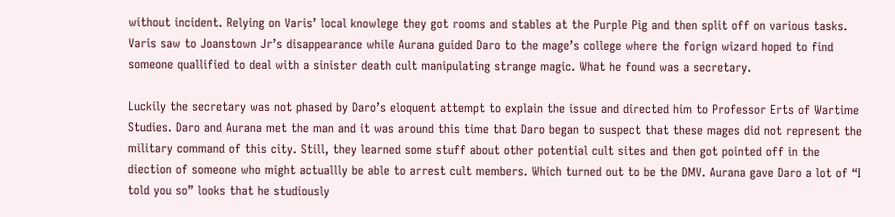without incident. Relying on Varis’ local knowlege they got rooms and stables at the Purple Pig and then split off on various tasks. Varis saw to Joanstown Jr’s disappearance while Aurana guided Daro to the mage’s college where the forign wizard hoped to find someone quallified to deal with a sinister death cult manipulating strange magic. What he found was a secretary.

Luckily the secretary was not phased by Daro’s eloquent attempt to explain the issue and directed him to Professor Erts of Wartime Studies. Daro and Aurana met the man and it was around this time that Daro began to suspect that these mages did not represent the military command of this city. Still, they learned some stuff about other potential cult sites and then got pointed off in the diection of someone who might actuallly be able to arrest cult members. Which turned out to be the DMV. Aurana gave Daro a lot of “I told you so” looks that he studiously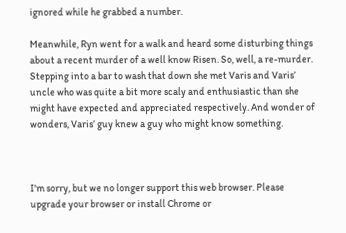ignored while he grabbed a number.

Meanwhile, Ryn went for a walk and heard some disturbing things about a recent murder of a well know Risen. So, well, a re-murder. Stepping into a bar to wash that down she met Varis and Varis’ uncle who was quite a bit more scaly and enthusiastic than she might have expected and appreciated respectively. And wonder of wonders, Varis’ guy knew a guy who might know something.



I'm sorry, but we no longer support this web browser. Please upgrade your browser or install Chrome or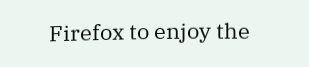Firefox to enjoy the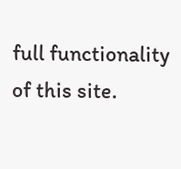full functionality of this site.